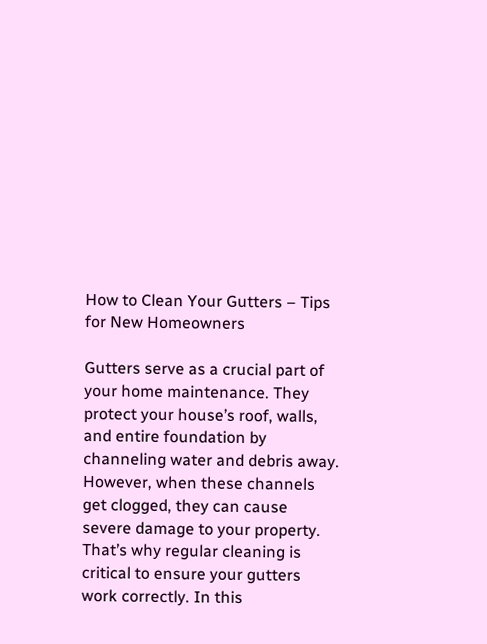How to Clean Your Gutters – Tips for New Homeowners

Gutters serve as a crucial part of your home maintenance. They protect your house’s roof, walls, and entire foundation by channeling water and debris away. However, when these channels get clogged, they can cause severe damage to your property. That’s why regular cleaning is critical to ensure your gutters work correctly. In this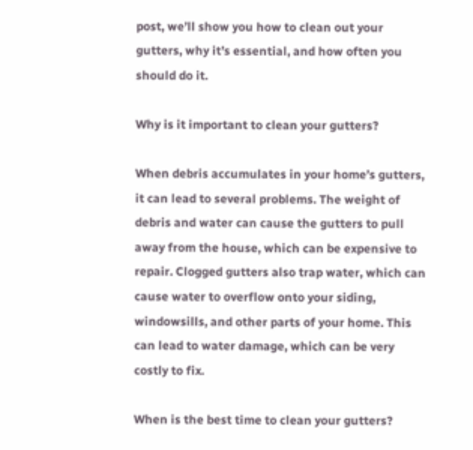post, we’ll show you how to clean out your gutters, why it’s essential, and how often you should do it.

Why is it important to clean your gutters?

When debris accumulates in your home’s gutters, it can lead to several problems. The weight of debris and water can cause the gutters to pull away from the house, which can be expensive to repair. Clogged gutters also trap water, which can cause water to overflow onto your siding, windowsills, and other parts of your home. This can lead to water damage, which can be very costly to fix.

When is the best time to clean your gutters?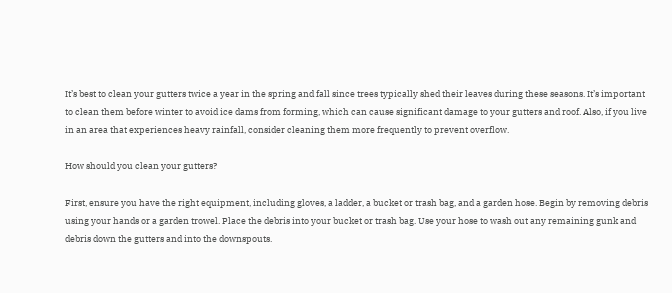It’s best to clean your gutters twice a year in the spring and fall since trees typically shed their leaves during these seasons. It’s important to clean them before winter to avoid ice dams from forming, which can cause significant damage to your gutters and roof. Also, if you live in an area that experiences heavy rainfall, consider cleaning them more frequently to prevent overflow.

How should you clean your gutters?

First, ensure you have the right equipment, including gloves, a ladder, a bucket or trash bag, and a garden hose. Begin by removing debris using your hands or a garden trowel. Place the debris into your bucket or trash bag. Use your hose to wash out any remaining gunk and debris down the gutters and into the downspouts.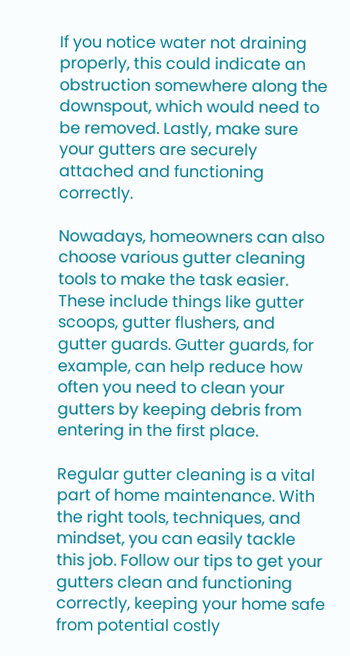If you notice water not draining properly, this could indicate an obstruction somewhere along the downspout, which would need to be removed. Lastly, make sure your gutters are securely attached and functioning correctly.

Nowadays, homeowners can also choose various gutter cleaning tools to make the task easier. These include things like gutter scoops, gutter flushers, and gutter guards. Gutter guards, for example, can help reduce how often you need to clean your gutters by keeping debris from entering in the first place.

Regular gutter cleaning is a vital part of home maintenance. With the right tools, techniques, and mindset, you can easily tackle this job. Follow our tips to get your gutters clean and functioning correctly, keeping your home safe from potential costly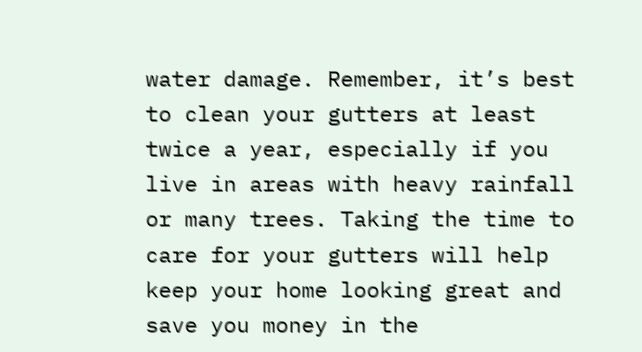water damage. Remember, it’s best to clean your gutters at least twice a year, especially if you live in areas with heavy rainfall or many trees. Taking the time to care for your gutters will help keep your home looking great and save you money in the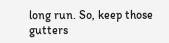long run. So, keep those gutters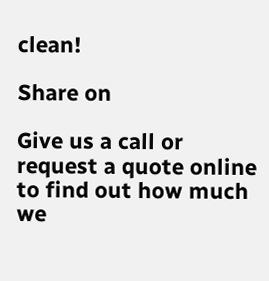clean!

Share on

Give us a call or request a quote online to find out how much we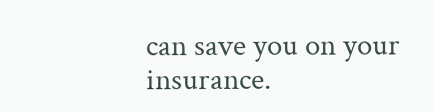can save you on your insurance.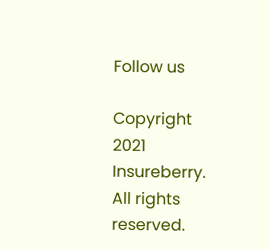Follow us

Copyright 2021 Insureberry. All rights reserved.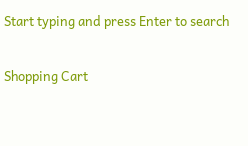Start typing and press Enter to search

Shopping Cart